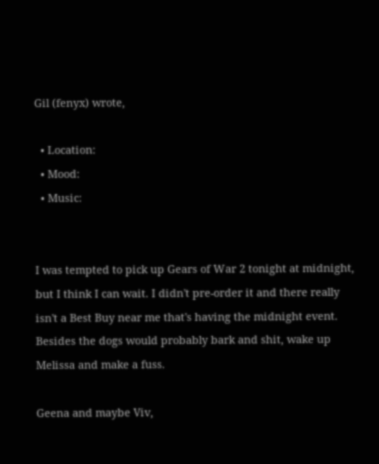Gil (fenyx) wrote,

  • Location:
  • Mood:
  • Music:


I was tempted to pick up Gears of War 2 tonight at midnight, but I think I can wait. I didn't pre-order it and there really isn't a Best Buy near me that's having the midnight event. Besides the dogs would probably bark and shit, wake up Melissa and make a fuss.

Geena and maybe Viv,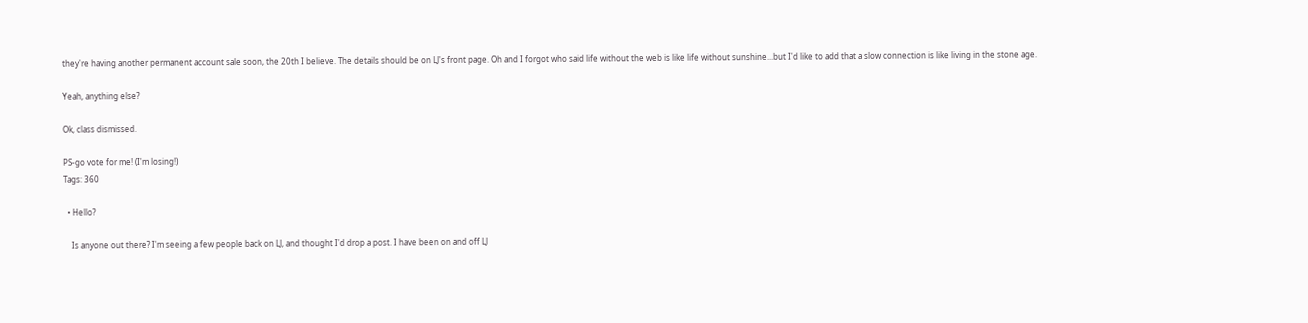they're having another permanent account sale soon, the 20th I believe. The details should be on LJ's front page. Oh and I forgot who said life without the web is like life without sunshine...but I'd like to add that a slow connection is like living in the stone age.

Yeah, anything else?

Ok, class dismissed.

PS-go vote for me! (I'm losing!)
Tags: 360

  • Hello?

    Is anyone out there? I'm seeing a few people back on LJ, and thought I'd drop a post. I have been on and off LJ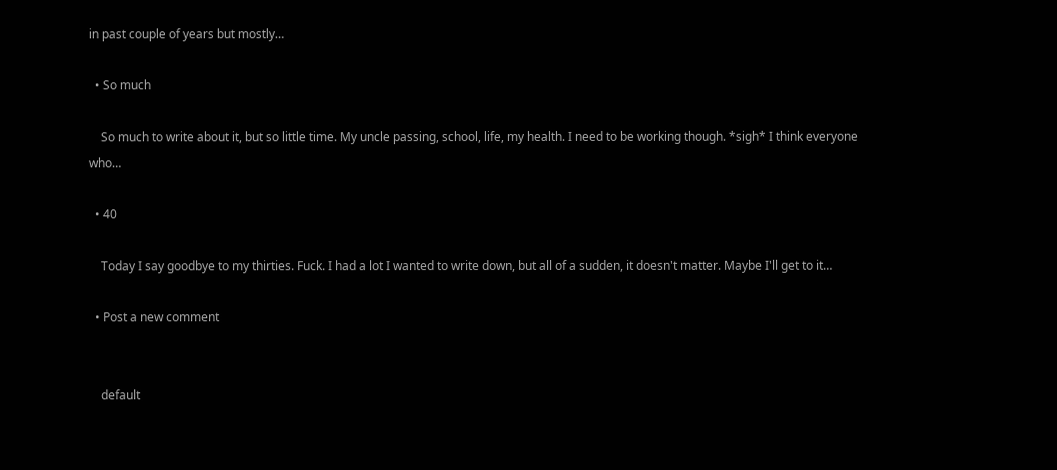in past couple of years but mostly…

  • So much

    So much to write about it, but so little time. My uncle passing, school, life, my health. I need to be working though. *sigh* I think everyone who…

  • 40

    Today I say goodbye to my thirties. Fuck. I had a lot I wanted to write down, but all of a sudden, it doesn't matter. Maybe I'll get to it…

  • Post a new comment


    default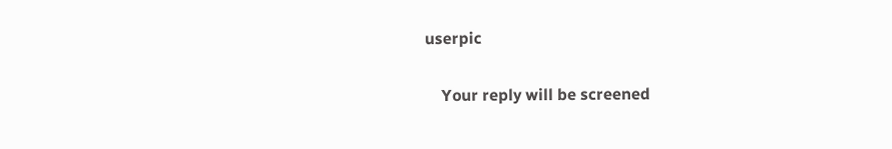userpic

    Your reply will be screened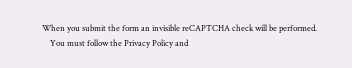When you submit the form an invisible reCAPTCHA check will be performed.
    You must follow the Privacy Policy and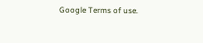Google Terms of use.